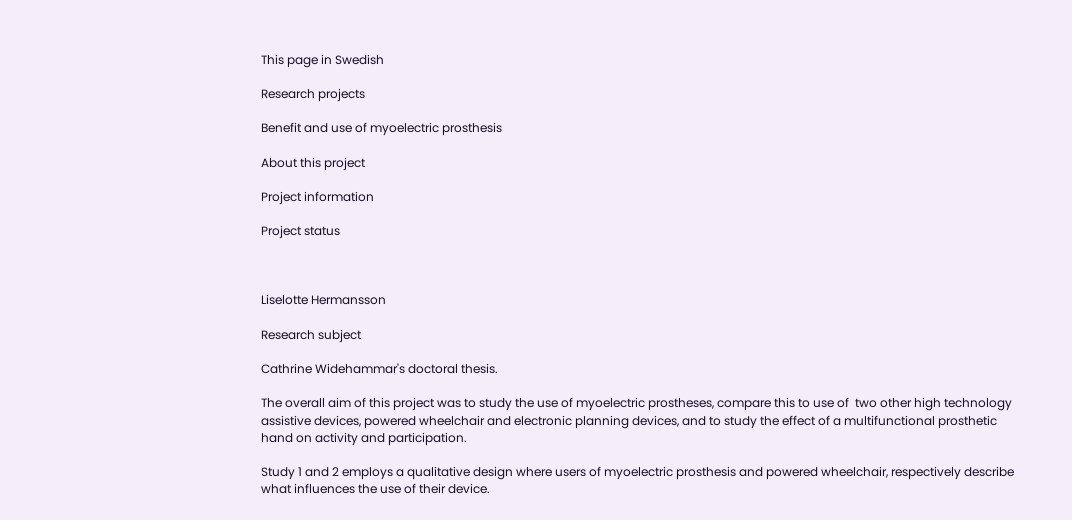This page in Swedish

Research projects

Benefit and use of myoelectric prosthesis

About this project

Project information

Project status



Liselotte Hermansson

Research subject

Cathrine Widehammar's doctoral thesis.

The overall aim of this project was to study the use of myoelectric prostheses, compare this to use of  two other high technology assistive devices, powered wheelchair and electronic planning devices, and to study the effect of a multifunctional prosthetic hand on activity and participation.

Study 1 and 2 employs a qualitative design where users of myoelectric prosthesis and powered wheelchair, respectively describe what influences the use of their device.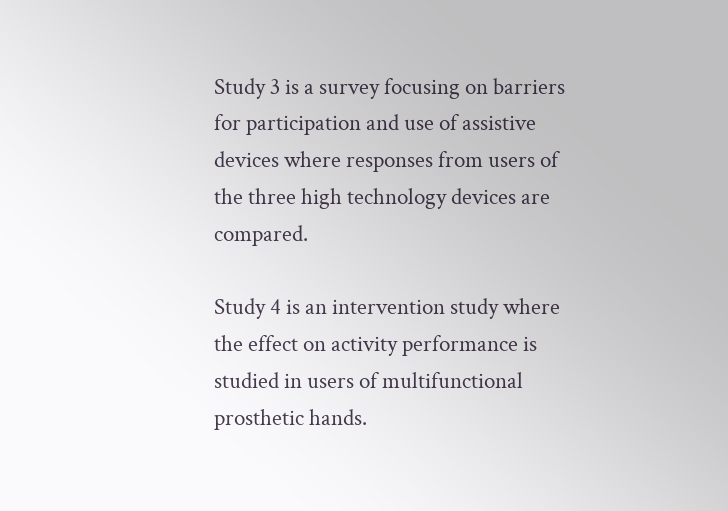Study 3 is a survey focusing on barriers for participation and use of assistive devices where responses from users of the three high technology devices are compared.

Study 4 is an intervention study where the effect on activity performance is studied in users of multifunctional prosthetic hands.